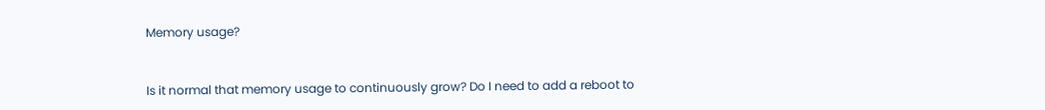Memory usage?


Is it normal that memory usage to continuously grow? Do I need to add a reboot to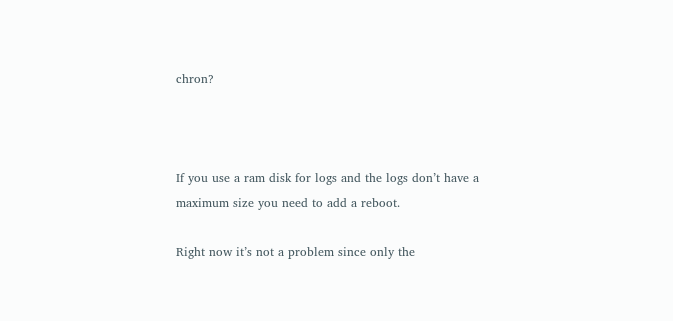chron?



If you use a ram disk for logs and the logs don’t have a maximum size you need to add a reboot.

Right now it’s not a problem since only the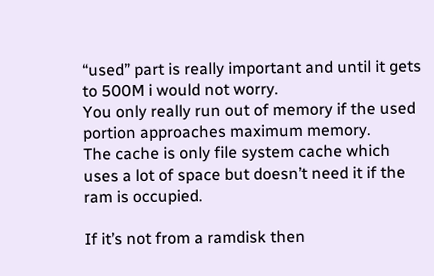“used” part is really important and until it gets to 500M i would not worry.
You only really run out of memory if the used portion approaches maximum memory.
The cache is only file system cache which uses a lot of space but doesn’t need it if the ram is occupied.

If it’s not from a ramdisk then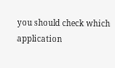you should check which application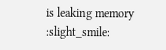is leaking memory :slight_smile: